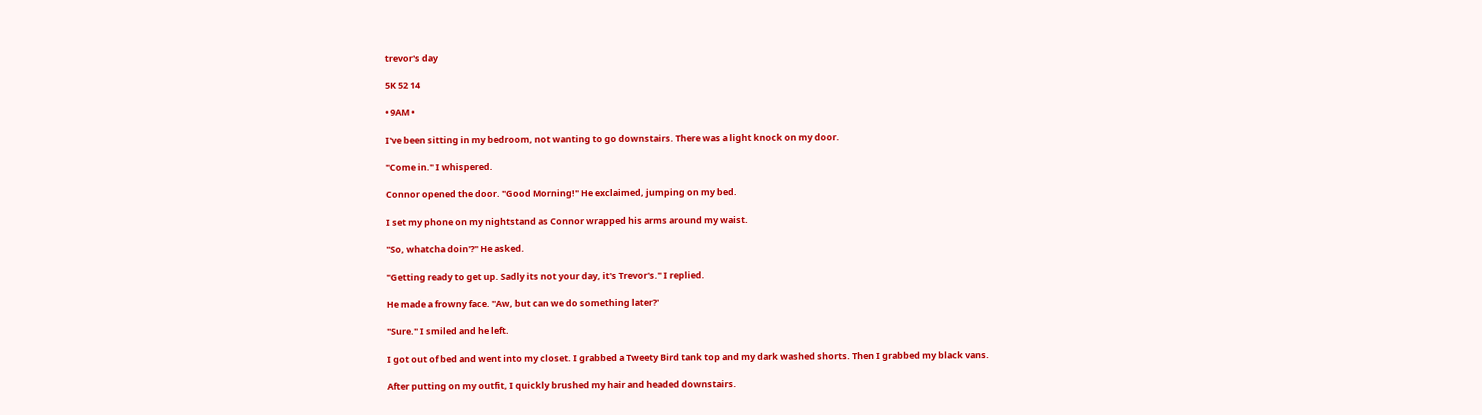trevor's day

5K 52 14

• 9AM •

I've been sitting in my bedroom, not wanting to go downstairs. There was a light knock on my door.

"Come in." I whispered.

Connor opened the door. "Good Morning!" He exclaimed, jumping on my bed.

I set my phone on my nightstand as Connor wrapped his arms around my waist.

''So, whatcha doin'?" He asked.

"Getting ready to get up. Sadly its not your day, it's Trevor's." I replied.

He made a frowny face. ''Aw, but can we do something later?'

"Sure." I smiled and he left.

I got out of bed and went into my closet. I grabbed a Tweety Bird tank top and my dark washed shorts. Then I grabbed my black vans.

After putting on my outfit, I quickly brushed my hair and headed downstairs.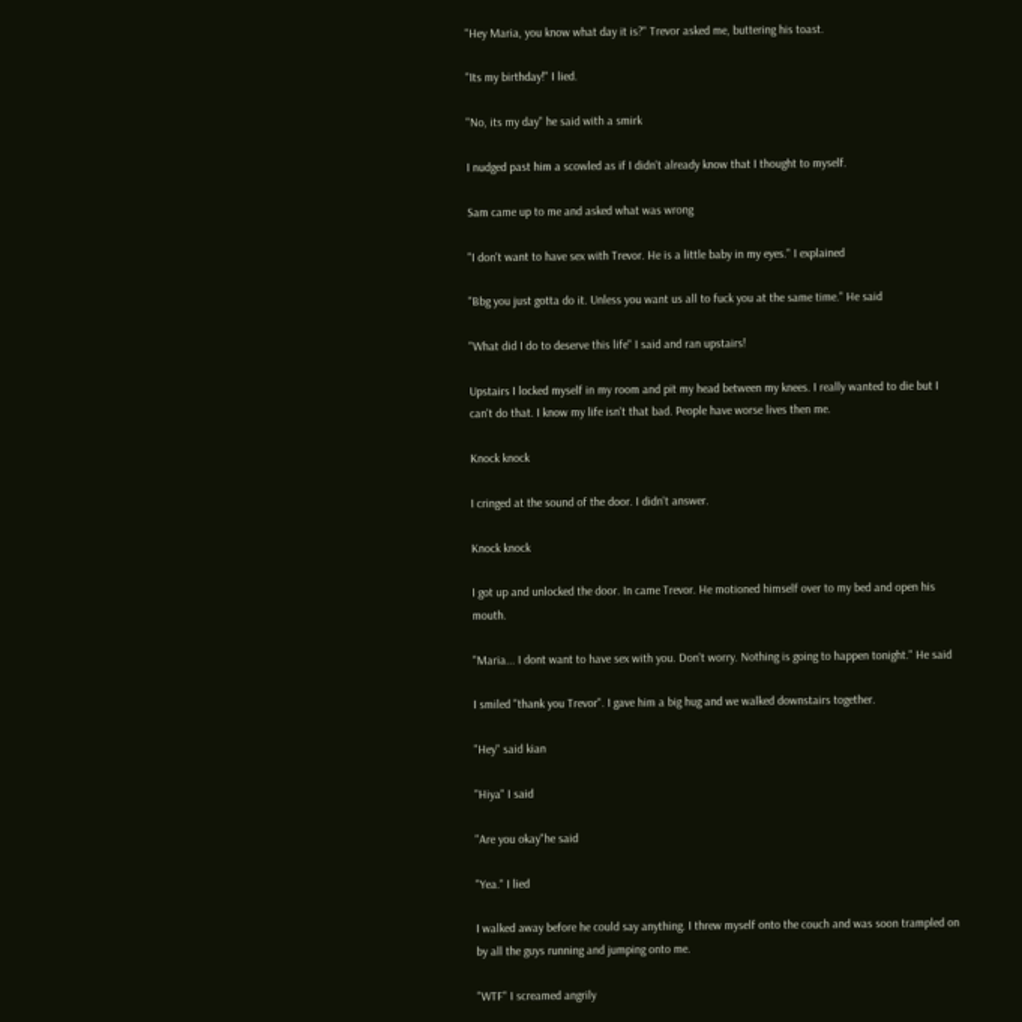''Hey Maria, you know what day it is?" Trevor asked me, buttering his toast.

"Its my birthday!" I lied.

"No, its my day" he said with a smirk

I nudged past him a scowled as if I didn't already know that I thought to myself.

Sam came up to me and asked what was wrong

"I don't want to have sex with Trevor. He is a little baby in my eyes." I explained

"Bbg you just gotta do it. Unless you want us all to fuck you at the same time." He said

"What did I do to deserve this life" I said and ran upstairs!

Upstairs I locked myself in my room and pit my head between my knees. I really wanted to die but I can't do that. I know my life isn't that bad. People have worse lives then me.

Knock knock

I cringed at the sound of the door. I didn't answer.

Knock knock

I got up and unlocked the door. In came Trevor. He motioned himself over to my bed and open his mouth.

"Maria... I dont want to have sex with you. Don't worry. Nothing is going to happen tonight." He said

I smiled "thank you Trevor". I gave him a big hug and we walked downstairs together.

"Hey" said kian

"Hiya" I said

"Are you okay"he said

"Yea." I lied

I walked away before he could say anything. I threw myself onto the couch and was soon trampled on by all the guys running and jumping onto me.

"WTF" I screamed angrily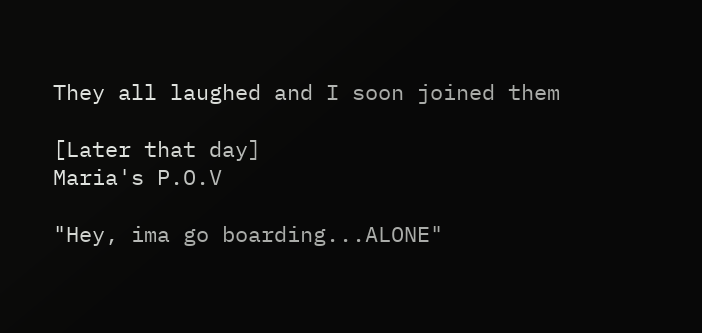They all laughed and I soon joined them

[Later that day]
Maria's P.O.V

"Hey, ima go boarding...ALONE"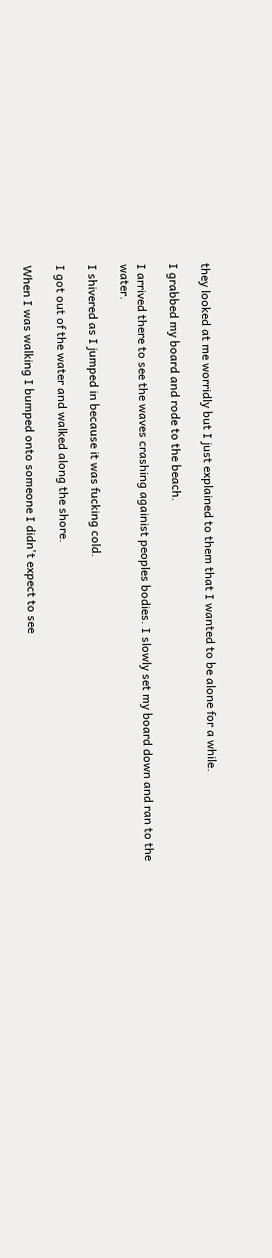they looked at me worridly but I just explained to them that I wanted to be alone for a while.

I grabbed my board and rode to the beach.

I arrived there to see the waves crashing againist peoples bodies. I slowly set my board down and ran to the water.

I shivered as I jumped in because it was fucking cold.

I got out of the water and walked along the shore.

When I was walking I bumped onto someone I didn't expect to see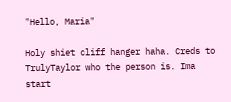"Hello, Maria"

Holy shiet cliff hanger haha. Creds to TrulyTaylor who the person is. Ima start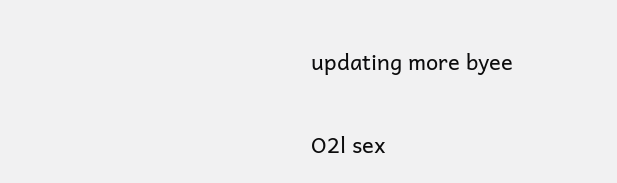updating more byee

O2l sex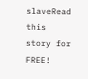slaveRead this story for FREE!